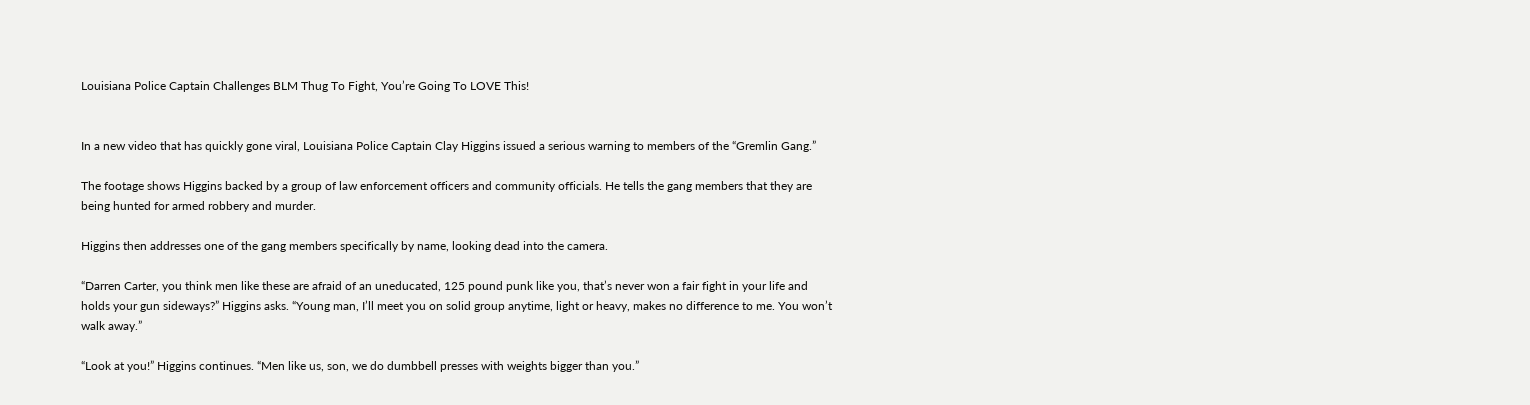Louisiana Police Captain Challenges BLM Thug To Fight, You’re Going To LOVE This!


In a new video that has quickly gone viral, Louisiana Police Captain Clay Higgins issued a serious warning to members of the “Gremlin Gang.”

The footage shows Higgins backed by a group of law enforcement officers and community officials. He tells the gang members that they are being hunted for armed robbery and murder.

Higgins then addresses one of the gang members specifically by name, looking dead into the camera.

“Darren Carter, you think men like these are afraid of an uneducated, 125 pound punk like you, that’s never won a fair fight in your life and holds your gun sideways?” Higgins asks. “Young man, I’ll meet you on solid group anytime, light or heavy, makes no difference to me. You won’t walk away.”

“Look at you!” Higgins continues. “Men like us, son, we do dumbbell presses with weights bigger than you.”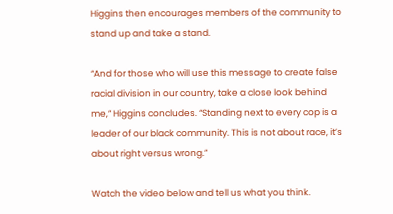Higgins then encourages members of the community to stand up and take a stand.

“And for those who will use this message to create false racial division in our country, take a close look behind me,” Higgins concludes. “Standing next to every cop is a leader of our black community. This is not about race, it’s about right versus wrong.”

Watch the video below and tell us what you think.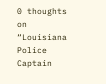0 thoughts on “Louisiana Police Captain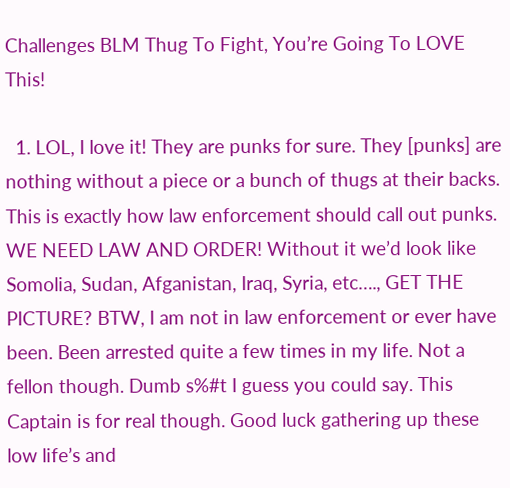Challenges BLM Thug To Fight, You’re Going To LOVE This!

  1. LOL, I love it! They are punks for sure. They [punks] are nothing without a piece or a bunch of thugs at their backs. This is exactly how law enforcement should call out punks. WE NEED LAW AND ORDER! Without it we’d look like Somolia, Sudan, Afganistan, Iraq, Syria, etc…., GET THE PICTURE? BTW, I am not in law enforcement or ever have been. Been arrested quite a few times in my life. Not a fellon though. Dumb s%#t I guess you could say. This Captain is for real though. Good luck gathering up these low life’s and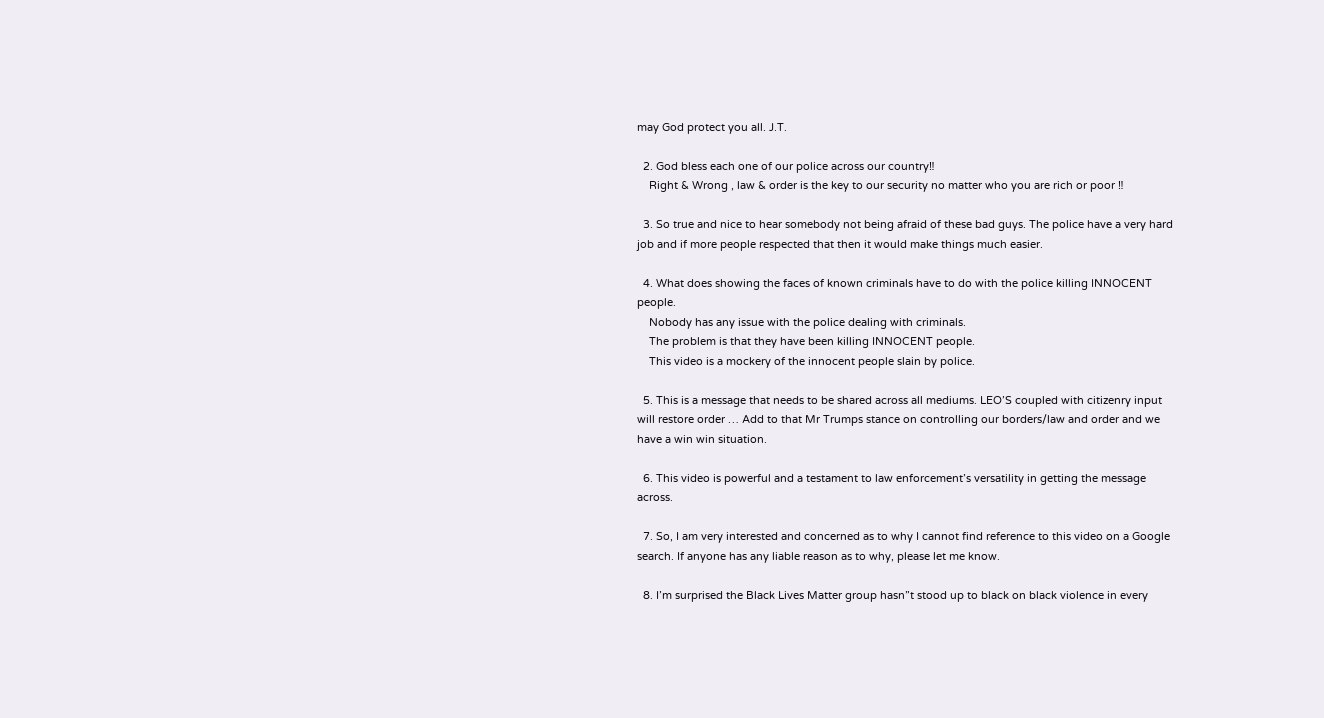may God protect you all. J.T.

  2. God bless each one of our police across our country‼
    Right & Wrong , law & order is the key to our security no matter who you are rich or poor ‼

  3. So true and nice to hear somebody not being afraid of these bad guys. The police have a very hard job and if more people respected that then it would make things much easier.

  4. What does showing the faces of known criminals have to do with the police killing INNOCENT people.
    Nobody has any issue with the police dealing with criminals.
    The problem is that they have been killing INNOCENT people.
    This video is a mockery of the innocent people slain by police.

  5. This is a message that needs to be shared across all mediums. LEO’S coupled with citizenry input will restore order … Add to that Mr Trumps stance on controlling our borders/law and order and we have a win win situation.

  6. This video is powerful and a testament to law enforcement’s versatility in getting the message across.

  7. So, I am very interested and concerned as to why I cannot find reference to this video on a Google search. If anyone has any liable reason as to why, please let me know.

  8. I’m surprised the Black Lives Matter group hasn”t stood up to black on black violence in every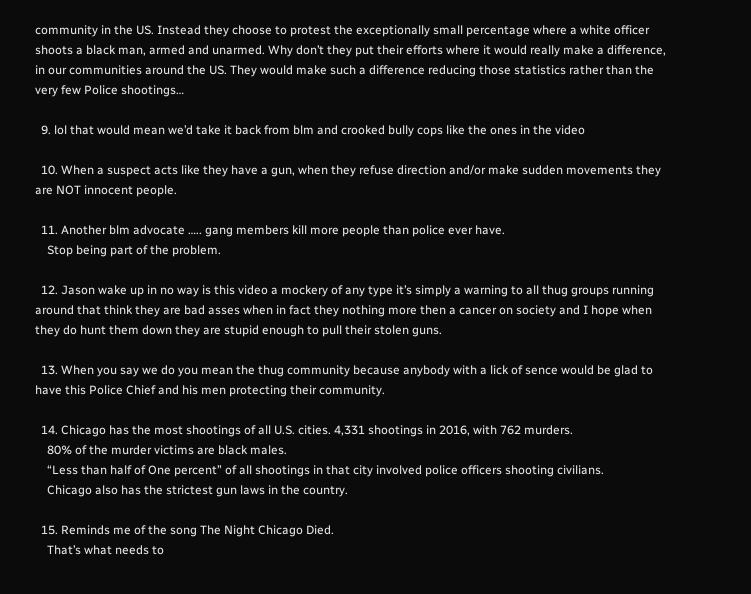community in the US. Instead they choose to protest the exceptionally small percentage where a white officer shoots a black man, armed and unarmed. Why don’t they put their efforts where it would really make a difference, in our communities around the US. They would make such a difference reducing those statistics rather than the very few Police shootings…

  9. lol that would mean we’d take it back from blm and crooked bully cops like the ones in the video

  10. When a suspect acts like they have a gun, when they refuse direction and/or make sudden movements they are NOT innocent people.

  11. Another blm advocate ….. gang members kill more people than police ever have.
    Stop being part of the problem.

  12. Jason wake up in no way is this video a mockery of any type it’s simply a warning to all thug groups running around that think they are bad asses when in fact they nothing more then a cancer on society and I hope when they do hunt them down they are stupid enough to pull their stolen guns.

  13. When you say we do you mean the thug community because anybody with a lick of sence would be glad to have this Police Chief and his men protecting their community.

  14. Chicago has the most shootings of all U.S. cities. 4,331 shootings in 2016, with 762 murders.
    80% of the murder victims are black males.
    “Less than half of One percent” of all shootings in that city involved police officers shooting civilians.
    Chicago also has the strictest gun laws in the country.

  15. Reminds me of the song The Night Chicago Died.
    That’s what needs to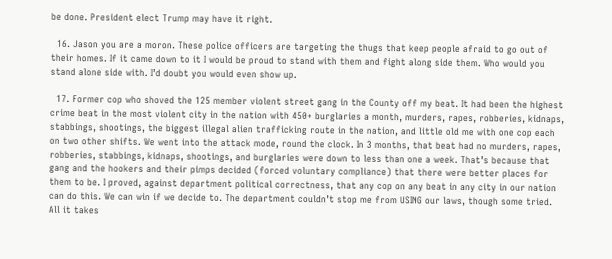be done. President elect Trump may have it right.

  16. Jason you are a moron. These police officers are targeting the thugs that keep people afraid to go out of their homes. If it came down to it I would be proud to stand with them and fight along side them. Who would you stand alone side with. I’d doubt you would even show up.

  17. Former cop who shoved the 125 member violent street gang in the County off my beat. It had been the highest crime beat in the most violent city in the nation with 450+ burglaries a month, murders, rapes, robberies, kidnaps, stabbings, shootings, the biggest illegal alien trafficking route in the nation, and little old me with one cop each on two other shifts. We went into the attack mode, round the clock. In 3 months, that beat had no murders, rapes, robberies, stabbings, kidnaps, shootings, and burglaries were down to less than one a week. That’s because that gang and the hookers and their pimps decided (forced voluntary compliance) that there were better places for them to be. I proved, against department political correctness, that any cop on any beat in any city in our nation can do this. We can win if we decide to. The department couldn’t stop me from USING our laws, though some tried. All it takes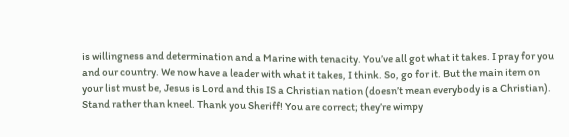is willingness and determination and a Marine with tenacity. You’ve all got what it takes. I pray for you and our country. We now have a leader with what it takes, I think. So, go for it. But the main item on your list must be, Jesus is Lord and this IS a Christian nation (doesn’t mean everybody is a Christian). Stand rather than kneel. Thank you Sheriff! You are correct; they’re wimpy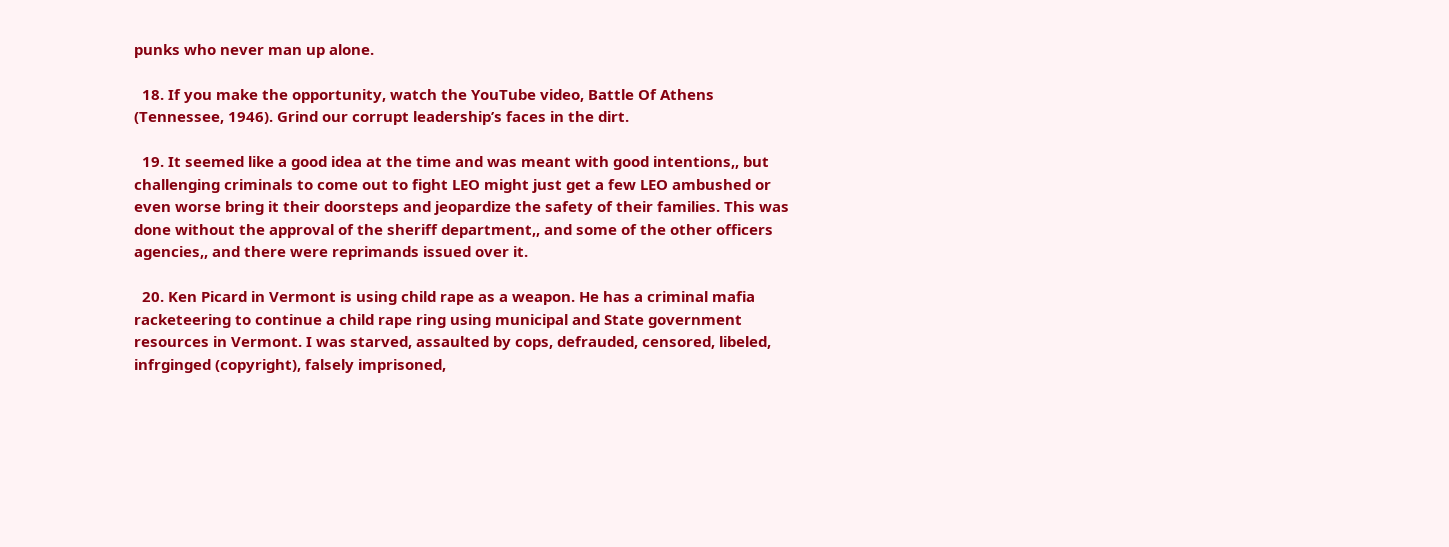punks who never man up alone.

  18. If you make the opportunity, watch the YouTube video, Battle Of Athens (Tennessee, 1946). Grind our corrupt leadership’s faces in the dirt.

  19. It seemed like a good idea at the time and was meant with good intentions,, but challenging criminals to come out to fight LEO might just get a few LEO ambushed or even worse bring it their doorsteps and jeopardize the safety of their families. This was done without the approval of the sheriff department,, and some of the other officers agencies,, and there were reprimands issued over it.

  20. Ken Picard in Vermont is using child rape as a weapon. He has a criminal mafia racketeering to continue a child rape ring using municipal and State government resources in Vermont. I was starved, assaulted by cops, defrauded, censored, libeled, infrginged (copyright), falsely imprisoned,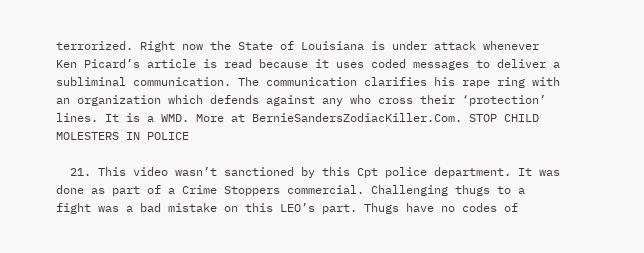terrorized. Right now the State of Louisiana is under attack whenever Ken Picard’s article is read because it uses coded messages to deliver a subliminal communication. The communication clarifies his rape ring with an organization which defends against any who cross their ‘protection’ lines. It is a WMD. More at BernieSandersZodiacKiller.Com. STOP CHILD MOLESTERS IN POLICE

  21. This video wasn’t sanctioned by this Cpt police department. It was done as part of a Crime Stoppers commercial. Challenging thugs to a fight was a bad mistake on this LEO’s part. Thugs have no codes of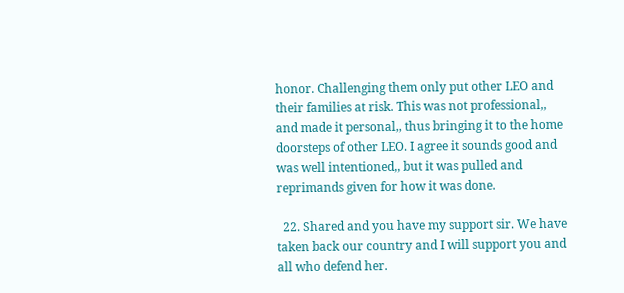honor. Challenging them only put other LEO and their families at risk. This was not professional,, and made it personal,, thus bringing it to the home doorsteps of other LEO. I agree it sounds good and was well intentioned,, but it was pulled and reprimands given for how it was done.

  22. Shared and you have my support sir. We have taken back our country and I will support you and all who defend her.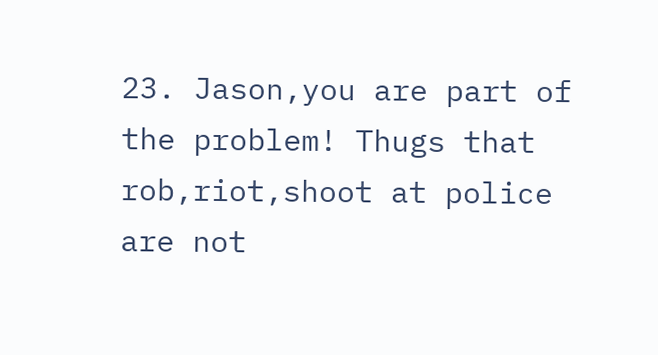23. Jason,you are part of the problem! Thugs that rob,riot,shoot at police are not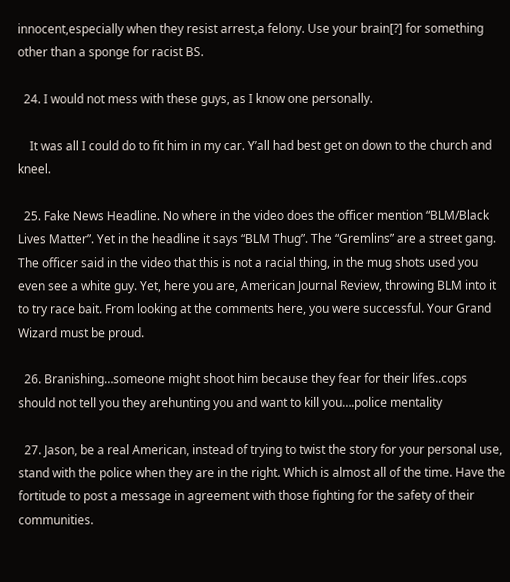innocent,especially when they resist arrest,a felony. Use your brain[?] for something other than a sponge for racist BS.

  24. I would not mess with these guys, as I know one personally.

    It was all I could do to fit him in my car. Y’all had best get on down to the church and kneel.

  25. Fake News Headline. No where in the video does the officer mention “BLM/Black Lives Matter”. Yet in the headline it says “BLM Thug”. The “Gremlins” are a street gang. The officer said in the video that this is not a racial thing, in the mug shots used you even see a white guy. Yet, here you are, American Journal Review, throwing BLM into it to try race bait. From looking at the comments here, you were successful. Your Grand Wizard must be proud.

  26. Branishing…someone might shoot him because they fear for their lifes..cops should not tell you they arehunting you and want to kill you….police mentality

  27. Jason, be a real American, instead of trying to twist the story for your personal use, stand with the police when they are in the right. Which is almost all of the time. Have the fortitude to post a message in agreement with those fighting for the safety of their communities.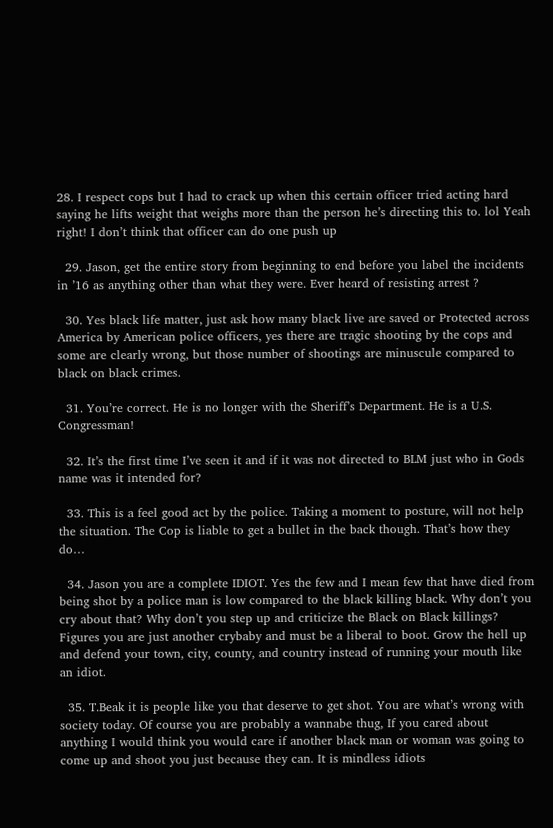28. I respect cops but I had to crack up when this certain officer tried acting hard saying he lifts weight that weighs more than the person he’s directing this to. lol Yeah right! I don’t think that officer can do one push up

  29. Jason, get the entire story from beginning to end before you label the incidents in ’16 as anything other than what they were. Ever heard of resisting arrest ?

  30. Yes black life matter, just ask how many black live are saved or Protected across America by American police officers, yes there are tragic shooting by the cops and some are clearly wrong, but those number of shootings are minuscule compared to black on black crimes.

  31. You’re correct. He is no longer with the Sheriff’s Department. He is a U.S. Congressman!

  32. It’s the first time I’ve seen it and if it was not directed to BLM just who in Gods name was it intended for?

  33. This is a feel good act by the police. Taking a moment to posture, will not help the situation. The Cop is liable to get a bullet in the back though. That’s how they do…

  34. Jason you are a complete IDIOT. Yes the few and I mean few that have died from being shot by a police man is low compared to the black killing black. Why don’t you cry about that? Why don’t you step up and criticize the Black on Black killings? Figures you are just another crybaby and must be a liberal to boot. Grow the hell up and defend your town, city, county, and country instead of running your mouth like an idiot.

  35. T.Beak it is people like you that deserve to get shot. You are what’s wrong with society today. Of course you are probably a wannabe thug, If you cared about anything I would think you would care if another black man or woman was going to come up and shoot you just because they can. It is mindless idiots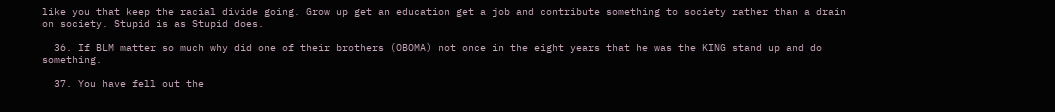like you that keep the racial divide going. Grow up get an education get a job and contribute something to society rather than a drain on society. Stupid is as Stupid does.

  36. If BLM matter so much why did one of their brothers (OBOMA) not once in the eight years that he was the KING stand up and do something.

  37. You have fell out the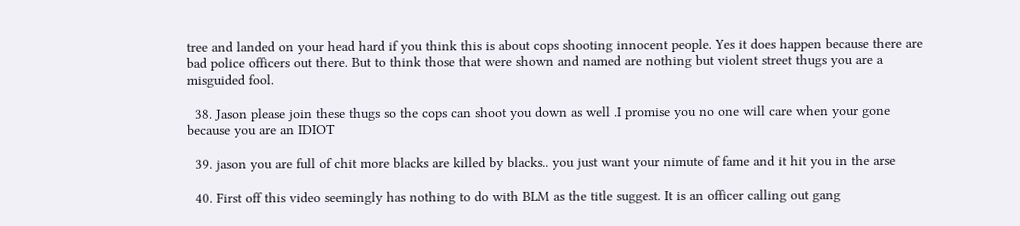tree and landed on your head hard if you think this is about cops shooting innocent people. Yes it does happen because there are bad police officers out there. But to think those that were shown and named are nothing but violent street thugs you are a misguided fool.

  38. Jason please join these thugs so the cops can shoot you down as well .I promise you no one will care when your gone because you are an IDIOT

  39. jason you are full of chit more blacks are killed by blacks.. you just want your nimute of fame and it hit you in the arse

  40. First off this video seemingly has nothing to do with BLM as the title suggest. It is an officer calling out gang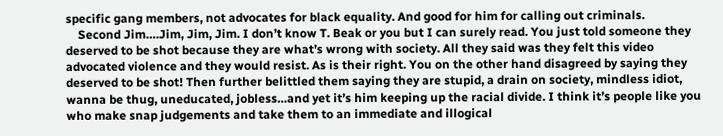specific gang members, not advocates for black equality. And good for him for calling out criminals.
    Second Jim….Jim, Jim, Jim. I don’t know T. Beak or you but I can surely read. You just told someone they deserved to be shot because they are what’s wrong with society. All they said was they felt this video advocated violence and they would resist. As is their right. You on the other hand disagreed by saying they deserved to be shot! Then further belittled them saying they are stupid, a drain on society, mindless idiot, wanna be thug, uneducated, jobless…and yet it’s him keeping up the racial divide. I think it’s people like you who make snap judgements and take them to an immediate and illogical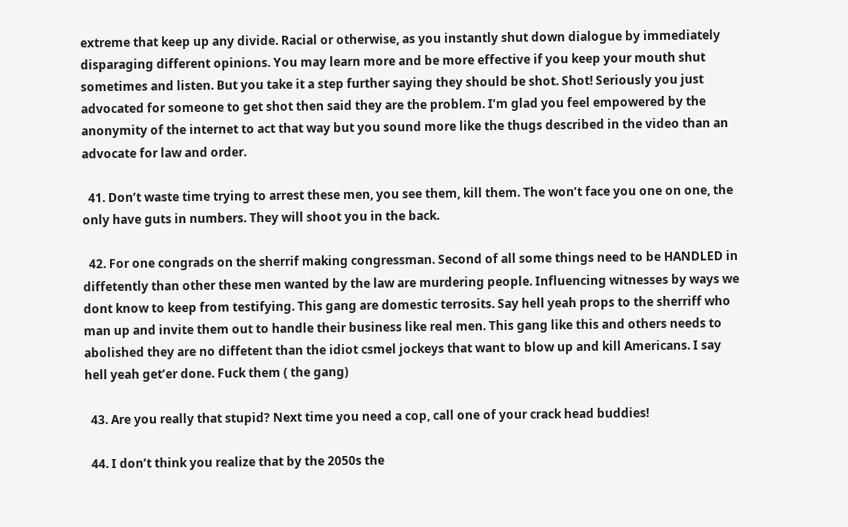extreme that keep up any divide. Racial or otherwise, as you instantly shut down dialogue by immediately disparaging different opinions. You may learn more and be more effective if you keep your mouth shut sometimes and listen. But you take it a step further saying they should be shot. Shot! Seriously you just advocated for someone to get shot then said they are the problem. I’m glad you feel empowered by the anonymity of the internet to act that way but you sound more like the thugs described in the video than an advocate for law and order.

  41. Don’t waste time trying to arrest these men, you see them, kill them. The won’t face you one on one, the only have guts in numbers. They will shoot you in the back.

  42. For one congrads on the sherrif making congressman. Second of all some things need to be HANDLED in diffetently than other these men wanted by the law are murdering people. Influencing witnesses by ways we dont know to keep from testifying. This gang are domestic terrosits. Say hell yeah props to the sherriff who man up and invite them out to handle their business like real men. This gang like this and others needs to abolished they are no diffetent than the idiot csmel jockeys that want to blow up and kill Americans. I say hell yeah get’er done. Fuck them ( the gang)

  43. Are you really that stupid? Next time you need a cop, call one of your crack head buddies!

  44. I don’t think you realize that by the 2050s the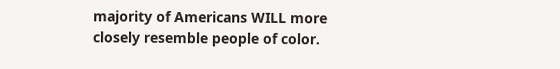majority of Americans WILL more closely resemble people of color.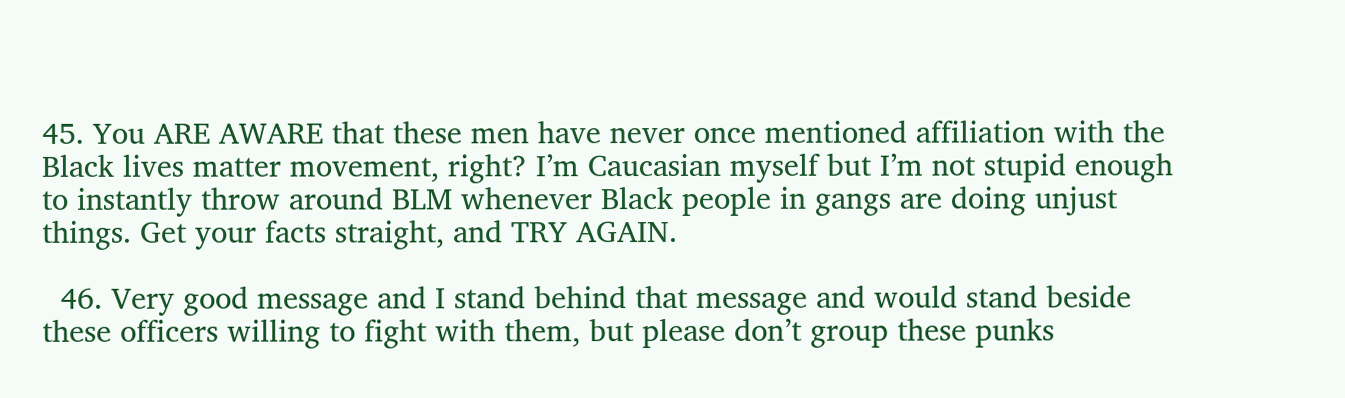45. You ARE AWARE that these men have never once mentioned affiliation with the Black lives matter movement, right? I’m Caucasian myself but I’m not stupid enough to instantly throw around BLM whenever Black people in gangs are doing unjust things. Get your facts straight, and TRY AGAIN.

  46. Very good message and I stand behind that message and would stand beside these officers willing to fight with them, but please don’t group these punks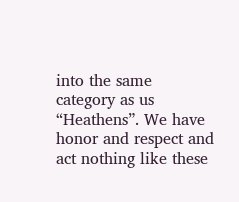into the same category as us “Heathens”. We have honor and respect and act nothing like these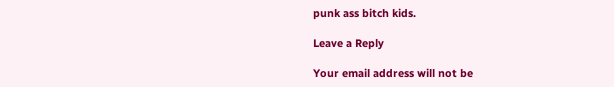punk ass bitch kids.

Leave a Reply

Your email address will not be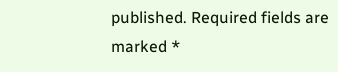published. Required fields are marked *